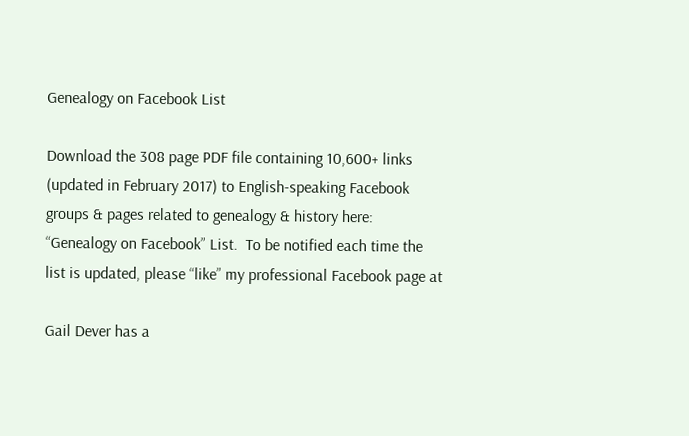Genealogy on Facebook List

Download the 308 page PDF file containing 10,600+ links (updated in February 2017) to English-speaking Facebook groups & pages related to genealogy & history here:  “Genealogy on Facebook” List.  To be notified each time the list is updated, please “like” my professional Facebook page at

Gail Dever has a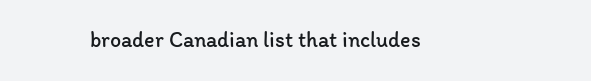broader Canadian list that includes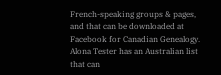French-speaking groups & pages, and that can be downloaded at Facebook for Canadian Genealogy.  Alona Tester has an Australian list that can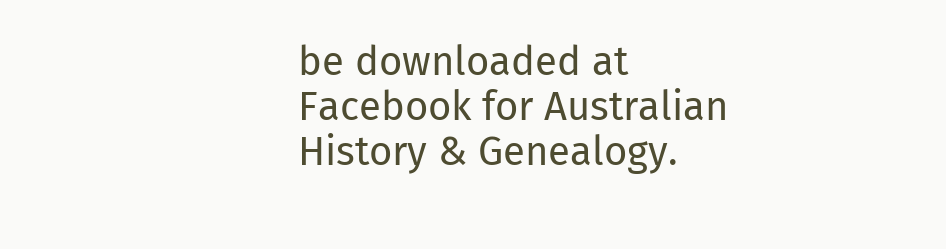be downloaded at Facebook for Australian History & Genealogy.